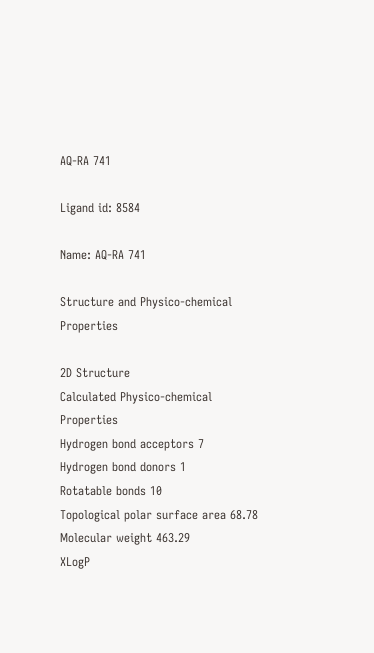AQ-RA 741

Ligand id: 8584

Name: AQ-RA 741

Structure and Physico-chemical Properties

2D Structure
Calculated Physico-chemical Properties
Hydrogen bond acceptors 7
Hydrogen bond donors 1
Rotatable bonds 10
Topological polar surface area 68.78
Molecular weight 463.29
XLogP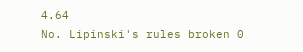4.64
No. Lipinski's rules broken 0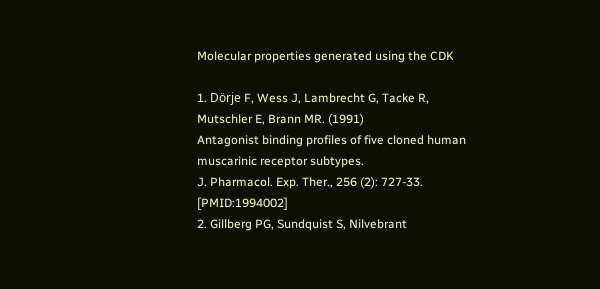Molecular properties generated using the CDK

1. Dörje F, Wess J, Lambrecht G, Tacke R, Mutschler E, Brann MR. (1991)
Antagonist binding profiles of five cloned human muscarinic receptor subtypes.
J. Pharmacol. Exp. Ther., 256 (2): 727-33. [PMID:1994002]
2. Gillberg PG, Sundquist S, Nilvebrant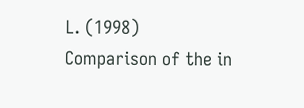L. (1998)
Comparison of the in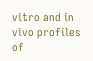vitro and in vivo profiles of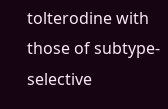tolterodine with those of subtype-selective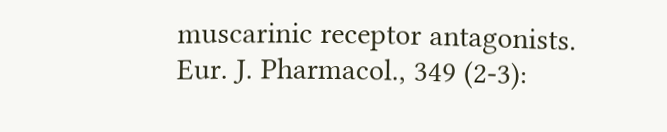muscarinic receptor antagonists.
Eur. J. Pharmacol., 349 (2-3):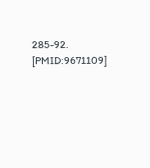285-92. [PMID:9671109]